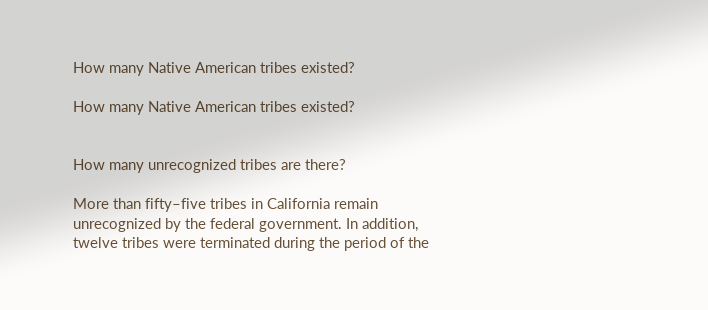How many Native American tribes existed?

How many Native American tribes existed?


How many unrecognized tribes are there?

More than fifty–five tribes in California remain unrecognized by the federal government. In addition, twelve tribes were terminated during the period of the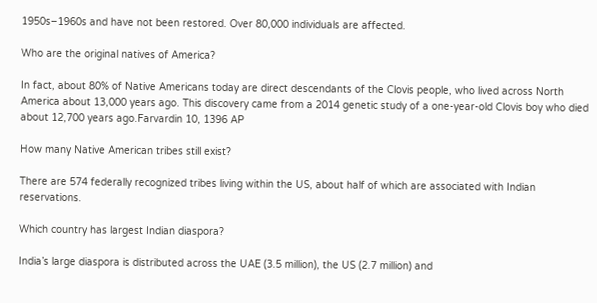1950s–1960s and have not been restored. Over 80,000 individuals are affected.

Who are the original natives of America?

In fact, about 80% of Native Americans today are direct descendants of the Clovis people, who lived across North America about 13,000 years ago. This discovery came from a 2014 genetic study of a one-year-old Clovis boy who died about 12,700 years ago.Farvardin 10, 1396 AP

How many Native American tribes still exist?

There are 574 federally recognized tribes living within the US, about half of which are associated with Indian reservations.

Which country has largest Indian diaspora?

India’s large diaspora is distributed across the UAE (3.5 million), the US (2.7 million) and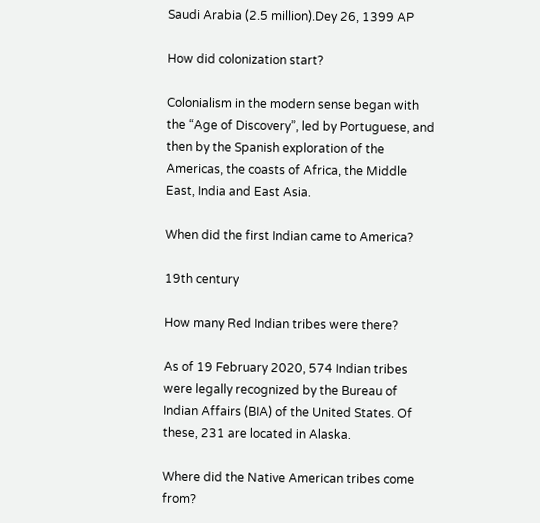Saudi Arabia (2.5 million).Dey 26, 1399 AP

How did colonization start?

Colonialism in the modern sense began with the “Age of Discovery”, led by Portuguese, and then by the Spanish exploration of the Americas, the coasts of Africa, the Middle East, India and East Asia.

When did the first Indian came to America?

19th century

How many Red Indian tribes were there?

As of 19 February 2020, 574 Indian tribes were legally recognized by the Bureau of Indian Affairs (BIA) of the United States. Of these, 231 are located in Alaska.

Where did the Native American tribes come from?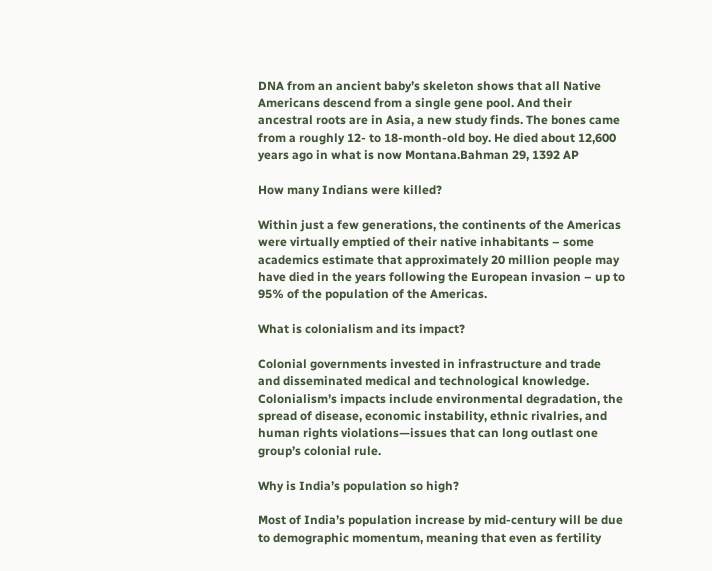DNA from an ancient baby’s skeleton shows that all Native Americans descend from a single gene pool. And their ancestral roots are in Asia, a new study finds. The bones came from a roughly 12- to 18-month-old boy. He died about 12,600 years ago in what is now Montana.Bahman 29, 1392 AP

How many Indians were killed?

Within just a few generations, the continents of the Americas were virtually emptied of their native inhabitants – some academics estimate that approximately 20 million people may have died in the years following the European invasion – up to 95% of the population of the Americas.

What is colonialism and its impact?

Colonial governments invested in infrastructure and trade and disseminated medical and technological knowledge. Colonialism’s impacts include environmental degradation, the spread of disease, economic instability, ethnic rivalries, and human rights violations—issues that can long outlast one group’s colonial rule.

Why is India’s population so high?

Most of India’s population increase by mid-century will be due to demographic momentum, meaning that even as fertility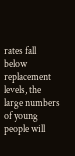rates fall below replacement levels, the large numbers of young people will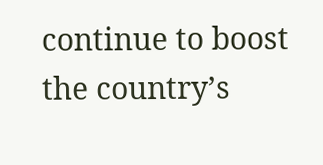continue to boost the country’s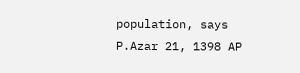population, says P.Azar 21, 1398 AP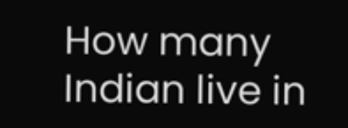How many Indian live in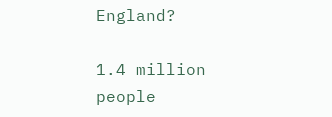England?

1.4 million people